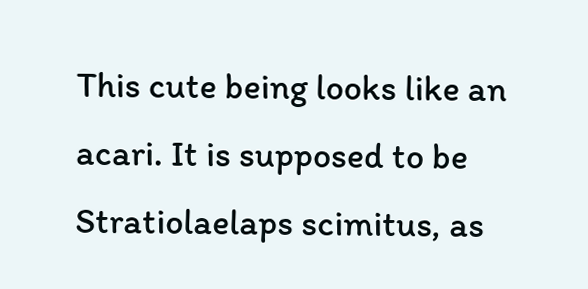This cute being looks like an acari. It is supposed to be Stratiolaelaps scimitus, as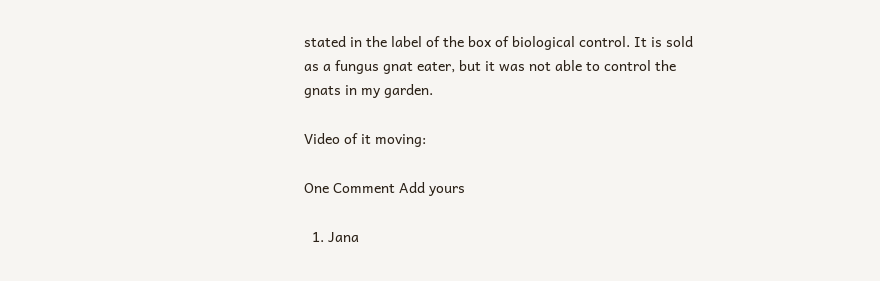stated in the label of the box of biological control. It is sold as a fungus gnat eater, but it was not able to control the gnats in my garden.

Video of it moving:

One Comment Add yours

  1. Jana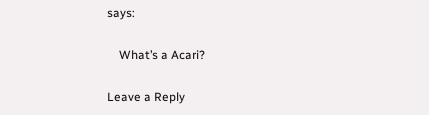says:

    What’s a Acari?

Leave a Reply